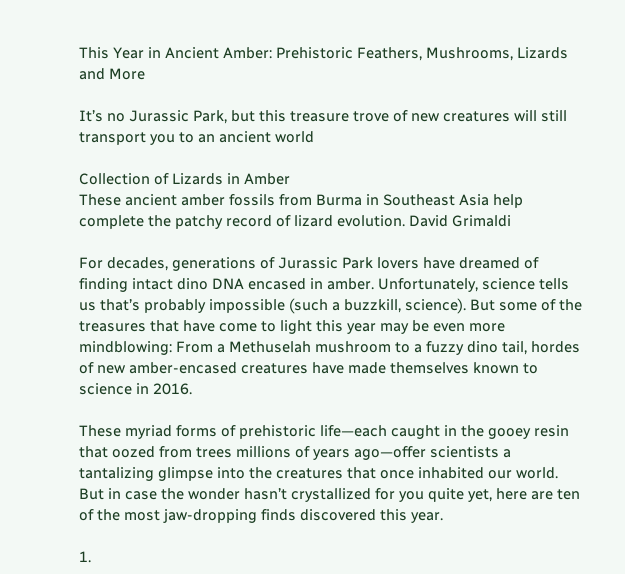This Year in Ancient Amber: Prehistoric Feathers, Mushrooms, Lizards and More

It’s no Jurassic Park, but this treasure trove of new creatures will still transport you to an ancient world

Collection of Lizards in Amber
These ancient amber fossils from Burma in Southeast Asia help complete the patchy record of lizard evolution. David Grimaldi

For decades, generations of Jurassic Park lovers have dreamed of finding intact dino DNA encased in amber. Unfortunately, science tells us that’s probably impossible (such a buzzkill, science). But some of the treasures that have come to light this year may be even more mindblowing: From a Methuselah mushroom to a fuzzy dino tail, hordes of new amber-encased creatures have made themselves known to science in 2016.

These myriad forms of prehistoric life—each caught in the gooey resin that oozed from trees millions of years ago—offer scientists a tantalizing glimpse into the creatures that once inhabited our world. But in case the wonder hasn’t crystallized for you quite yet, here are ten of the most jaw-dropping finds discovered this year.

1.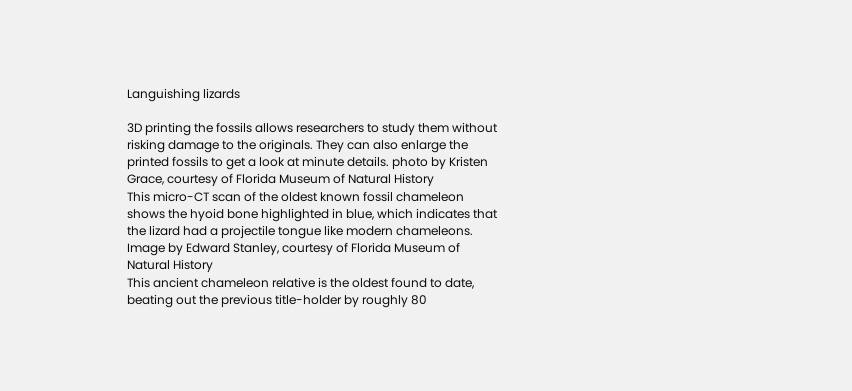Languishing lizards

3D printing the fossils allows researchers to study them without risking damage to the originals. They can also enlarge the printed fossils to get a look at minute details. photo by Kristen Grace, courtesy of Florida Museum of Natural History
This micro-CT scan of the oldest known fossil chameleon shows the hyoid bone highlighted in blue, which indicates that the lizard had a projectile tongue like modern chameleons. Image by Edward Stanley, courtesy of Florida Museum of Natural History
This ancient chameleon relative is the oldest found to date, beating out the previous title-holder by roughly 80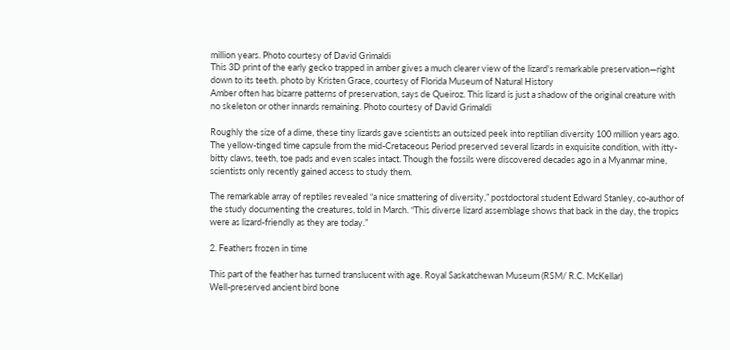million years. Photo courtesy of David Grimaldi
This 3D print of the early gecko trapped in amber gives a much clearer view of the lizard's remarkable preservation—right down to its teeth. photo by Kristen Grace, courtesy of Florida Museum of Natural History
Amber often has bizarre patterns of preservation, says de Queiroz. This lizard is just a shadow of the original creature with no skeleton or other innards remaining. Photo courtesy of David Grimaldi

Roughly the size of a dime, these tiny lizards gave scientists an outsized peek into reptilian diversity 100 million years ago. The yellow-tinged time capsule from the mid-Cretaceous Period preserved several lizards in exquisite condition, with itty-bitty claws, teeth, toe pads and even scales intact. Though the fossils were discovered decades ago in a Myanmar mine, scientists only recently gained access to study them.

The remarkable array of reptiles revealed “a nice smattering of diversity,” postdoctoral student Edward Stanley, co-author of the study documenting the creatures, told in March. “This diverse lizard assemblage shows that back in the day, the tropics were as lizard-friendly as they are today.”

2. Feathers frozen in time

This part of the feather has turned translucent with age. Royal Saskatchewan Museum (RSM/ R.C. McKellar)
Well-preserved ancient bird bone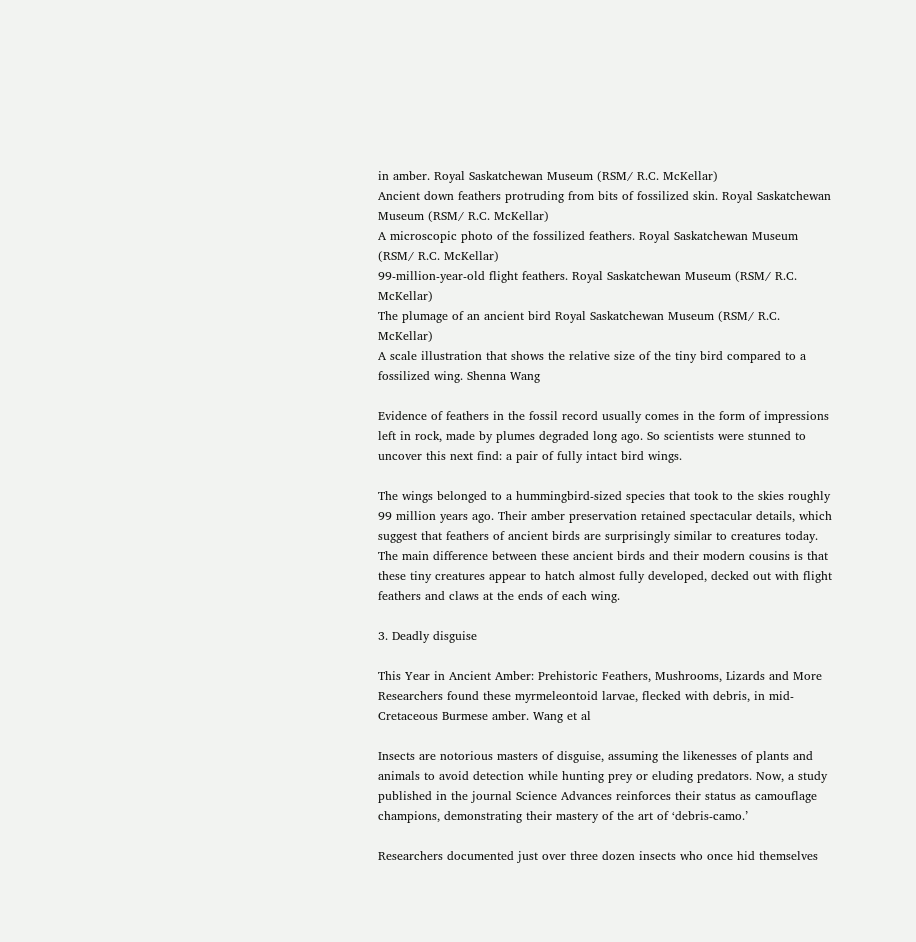in amber. Royal Saskatchewan Museum (RSM/ R.C. McKellar)
Ancient down feathers protruding from bits of fossilized skin. Royal Saskatchewan Museum (RSM/ R.C. McKellar)
A microscopic photo of the fossilized feathers. Royal Saskatchewan Museum (RSM/ R.C. McKellar)
99-million-year-old flight feathers. Royal Saskatchewan Museum (RSM/ R.C. McKellar)
The plumage of an ancient bird Royal Saskatchewan Museum (RSM/ R.C. McKellar)
A scale illustration that shows the relative size of the tiny bird compared to a fossilized wing. Shenna Wang

Evidence of feathers in the fossil record usually comes in the form of impressions left in rock, made by plumes degraded long ago. So scientists were stunned to uncover this next find: a pair of fully intact bird wings.

The wings belonged to a hummingbird-sized species that took to the skies roughly 99 million years ago. Their amber preservation retained spectacular details, which suggest that feathers of ancient birds are surprisingly similar to creatures today. The main difference between these ancient birds and their modern cousins is that these tiny creatures appear to hatch almost fully developed, decked out with flight feathers and claws at the ends of each wing.

3. Deadly disguise

This Year in Ancient Amber: Prehistoric Feathers, Mushrooms, Lizards and More
Researchers found these myrmeleontoid larvae, flecked with debris, in mid-Cretaceous Burmese amber. Wang et al

Insects are notorious masters of disguise, assuming the likenesses of plants and animals to avoid detection while hunting prey or eluding predators. Now, a study published in the journal Science Advances reinforces their status as camouflage champions, demonstrating their mastery of the art of ‘debris-camo.’

Researchers documented just over three dozen insects who once hid themselves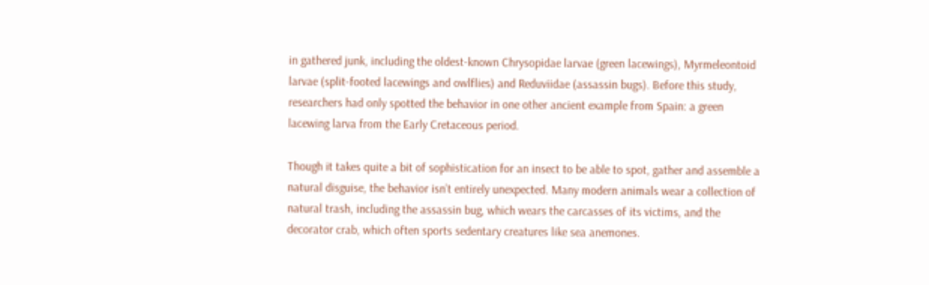in gathered junk, including the oldest-known Chrysopidae larvae (green lacewings), Myrmeleontoid larvae (split-footed lacewings and owlflies) and Reduviidae (assassin bugs). Before this study, researchers had only spotted the behavior in one other ancient example from Spain: a green lacewing larva from the Early Cretaceous period.

Though it takes quite a bit of sophistication for an insect to be able to spot, gather and assemble a natural disguise, the behavior isn’t entirely unexpected. Many modern animals wear a collection of natural trash, including the assassin bug, which wears the carcasses of its victims, and the decorator crab, which often sports sedentary creatures like sea anemones.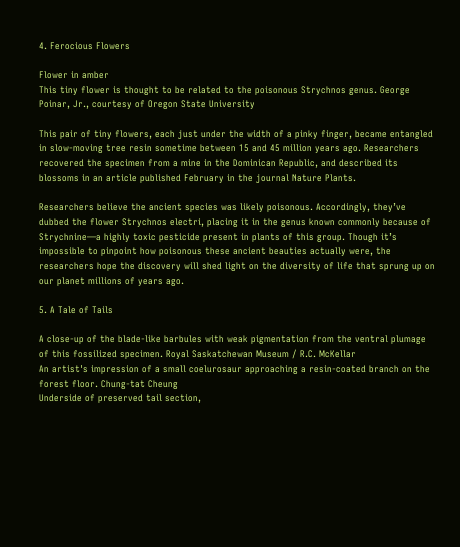4. Ferocious Flowers

Flower in amber
This tiny flower is thought to be related to the poisonous Strychnos genus. George Poinar, Jr., courtesy of Oregon State University

This pair of tiny flowers, each just under the width of a pinky finger, became entangled in slow-moving tree resin sometime between 15 and 45 million years ago. Researchers recovered the specimen from a mine in the Dominican Republic, and described its blossoms in an article published February in the journal Nature Plants.

Researchers believe the ancient species was likely poisonous. Accordingly, they’ve dubbed the flower Strychnos electri, placing it in the genus known commonly because of Strychnine—a highly toxic pesticide present in plants of this group. Though it’s impossible to pinpoint how poisonous these ancient beauties actually were, the researchers hope the discovery will shed light on the diversity of life that sprung up on our planet millions of years ago.

5. A Tale of Tails

A close-up of the blade-like barbules with weak pigmentation from the ventral plumage of this fossilized specimen. Royal Saskatchewan Museum / R.C. McKellar
An artist's impression of a small coelurosaur approaching a resin-coated branch on the forest floor. Chung-tat Cheung
Underside of preserved tail section,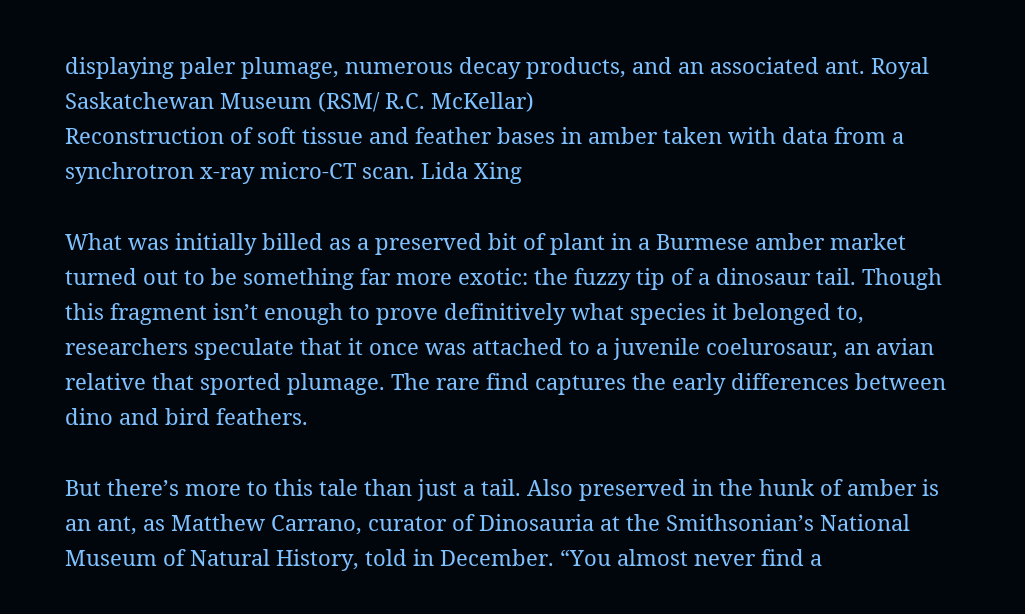displaying paler plumage, numerous decay products, and an associated ant. Royal Saskatchewan Museum (RSM/ R.C. McKellar)
Reconstruction of soft tissue and feather bases in amber taken with data from a synchrotron x-ray micro-CT scan. Lida Xing

What was initially billed as a preserved bit of plant in a Burmese amber market turned out to be something far more exotic: the fuzzy tip of a dinosaur tail. Though this fragment isn’t enough to prove definitively what species it belonged to, researchers speculate that it once was attached to a juvenile coelurosaur, an avian relative that sported plumage. The rare find captures the early differences between dino and bird feathers.

But there’s more to this tale than just a tail. Also preserved in the hunk of amber is an ant, as Matthew Carrano, curator of Dinosauria at the Smithsonian’s National Museum of Natural History, told in December. “You almost never find a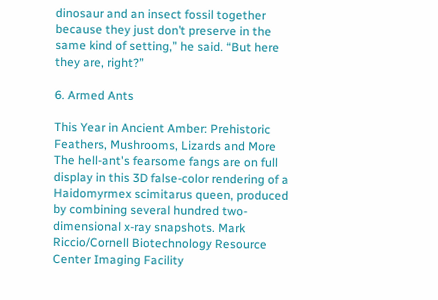dinosaur and an insect fossil together because they just don’t preserve in the same kind of setting,” he said. “But here they are, right?”

6. Armed Ants

This Year in Ancient Amber: Prehistoric Feathers, Mushrooms, Lizards and More
The hell-ant's fearsome fangs are on full display in this 3D false-color rendering of a Haidomyrmex scimitarus queen, produced by combining several hundred two-dimensional x-ray snapshots. Mark Riccio/Cornell Biotechnology Resource Center Imaging Facility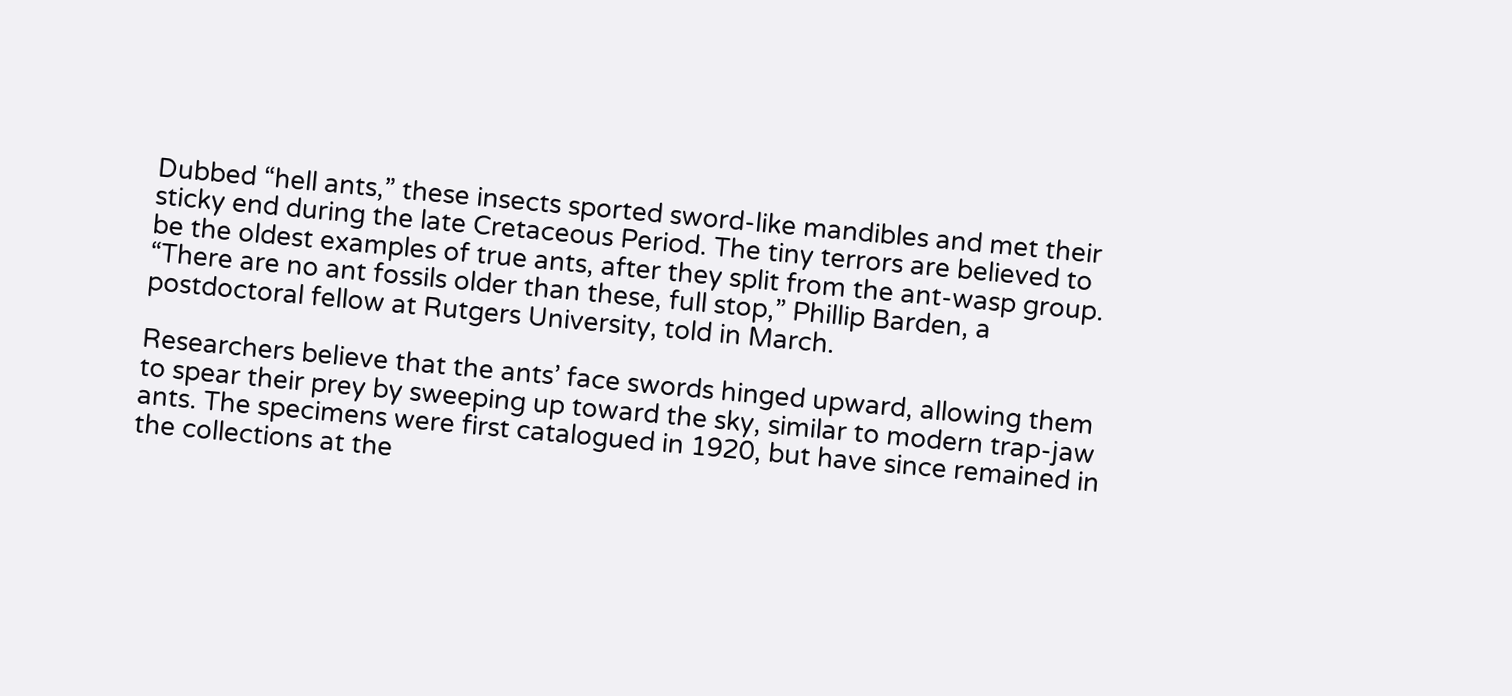Dubbed “hell ants,” these insects sported sword-like mandibles and met their sticky end during the late Cretaceous Period. The tiny terrors are believed to be the oldest examples of true ants, after they split from the ant-wasp group. “There are no ant fossils older than these, full stop,” Phillip Barden, a postdoctoral fellow at Rutgers University, told in March.

Researchers believe that the ants’ face swords hinged upward, allowing them to spear their prey by sweeping up toward the sky, similar to modern trap-jaw ants. The specimens were first catalogued in 1920, but have since remained in the collections at the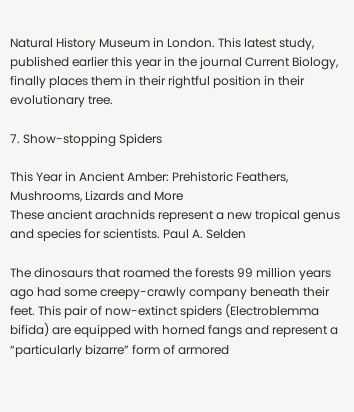Natural History Museum in London. This latest study, published earlier this year in the journal Current Biology, finally places them in their rightful position in their evolutionary tree.

7. Show-stopping Spiders

This Year in Ancient Amber: Prehistoric Feathers, Mushrooms, Lizards and More
These ancient arachnids represent a new tropical genus and species for scientists. Paul A. Selden

The dinosaurs that roamed the forests 99 million years ago had some creepy-crawly company beneath their feet. This pair of now-extinct spiders (Electroblemma bifida) are equipped with horned fangs and represent a “particularly bizarre” form of armored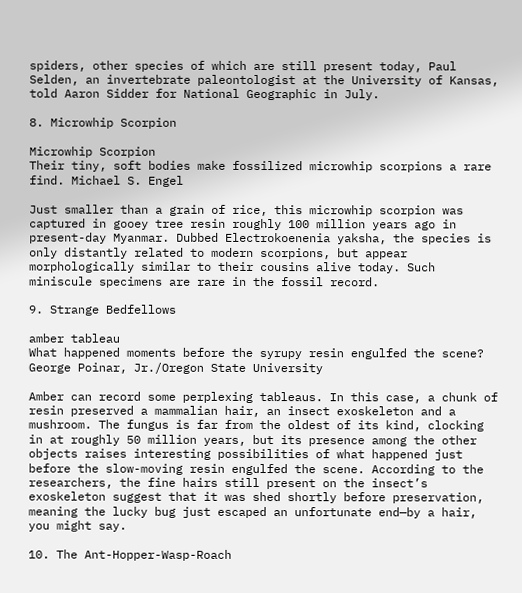spiders, other species of which are still present today, Paul Selden, an invertebrate paleontologist at the University of Kansas, told Aaron Sidder for National Geographic in July.

8. Microwhip Scorpion

Microwhip Scorpion
Their tiny, soft bodies make fossilized microwhip scorpions a rare find. Michael S. Engel

Just smaller than a grain of rice, this microwhip scorpion was captured in gooey tree resin roughly 100 million years ago in present-day Myanmar. Dubbed Electrokoenenia yaksha, the species is only distantly related to modern scorpions, but appear morphologically similar to their cousins alive today. Such miniscule specimens are rare in the fossil record.

9. Strange Bedfellows

amber tableau
What happened moments before the syrupy resin engulfed the scene? George Poinar, Jr./Oregon State University

Amber can record some perplexing tableaus. In this case, a chunk of resin preserved a mammalian hair, an insect exoskeleton and a mushroom. The fungus is far from the oldest of its kind, clocking in at roughly 50 million years, but its presence among the other objects raises interesting possibilities of what happened just before the slow-moving resin engulfed the scene. According to the researchers, the fine hairs still present on the insect’s exoskeleton suggest that it was shed shortly before preservation, meaning the lucky bug just escaped an unfortunate end—by a hair, you might say.

10. The Ant-Hopper-Wasp-Roach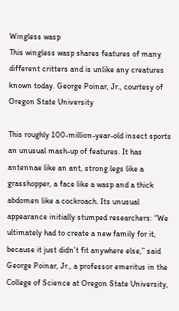Wingless wasp
This wingless wasp shares features of many different critters and is unlike any creatures known today. George Poinar, Jr., courtesy of Oregon State University

This roughly 100-million-year-old insect sports an unusual mash-up of features. It has antennae like an ant, strong legs like a grasshopper, a face like a wasp and a thick abdomen like a cockroach. Its unusual appearance initially stumped researchers: “We ultimately had to create a new family for it, because it just didn’t fit anywhere else,” said George Poinar, Jr., a professor emeritus in the College of Science at Oregon State University,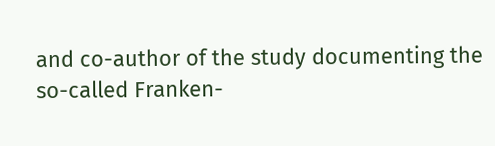and co-author of the study documenting the so-called Franken-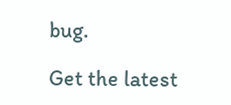bug.

Get the latest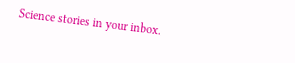Science stories in your inbox.